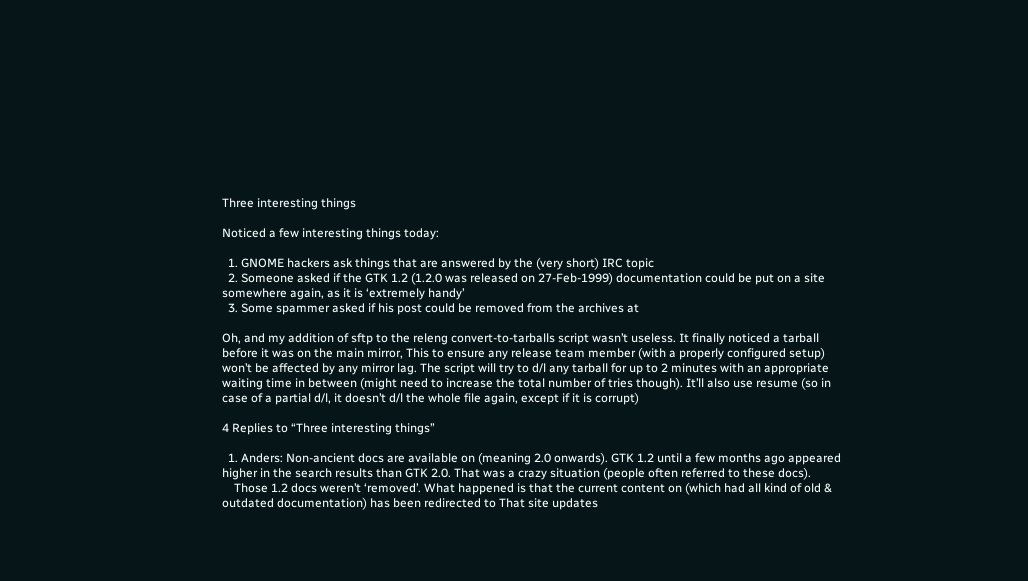Three interesting things

Noticed a few interesting things today:

  1. GNOME hackers ask things that are answered by the (very short) IRC topic
  2. Someone asked if the GTK 1.2 (1.2.0 was released on 27-Feb-1999) documentation could be put on a site somewhere again, as it is ‘extremely handy’
  3. Some spammer asked if his post could be removed from the archives at

Oh, and my addition of sftp to the releng convert-to-tarballs script wasn’t useless. It finally noticed a tarball before it was on the main mirror, This to ensure any release team member (with a properly configured setup) won’t be affected by any mirror lag. The script will try to d/l any tarball for up to 2 minutes with an appropriate waiting time in between (might need to increase the total number of tries though). It’ll also use resume (so in case of a partial d/l, it doesn’t d/l the whole file again, except if it is corrupt)

4 Replies to “Three interesting things”

  1. Anders: Non-ancient docs are available on (meaning 2.0 onwards). GTK 1.2 until a few months ago appeared higher in the search results than GTK 2.0. That was a crazy situation (people often referred to these docs).
    Those 1.2 docs weren’t ‘removed’. What happened is that the current content on (which had all kind of old & outdated documentation) has been redirected to That site updates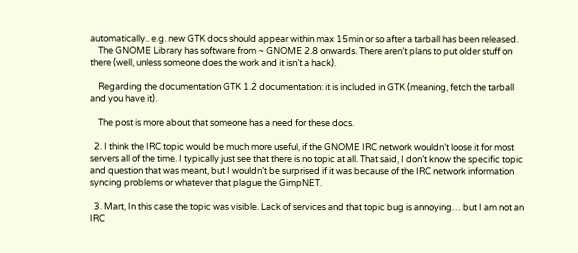automatically.. e.g. new GTK docs should appear within max 15min or so after a tarball has been released.
    The GNOME Library has software from ~ GNOME 2.8 onwards. There aren’t plans to put older stuff on there (well, unless someone does the work and it isn’t a hack).

    Regarding the documentation GTK 1.2 documentation: it is included in GTK (meaning, fetch the tarball and you have it).

    The post is more about that someone has a need for these docs.

  2. I think the IRC topic would be much more useful, if the GNOME IRC network wouldn’t loose it for most servers all of the time. I typically just see that there is no topic at all. That said, I don’t know the specific topic and question that was meant, but I wouldn’t be surprised if it was because of the IRC network information syncing problems or whatever that plague the GimpNET.

  3. Mart, In this case the topic was visible. Lack of services and that topic bug is annoying… but I am not an IRC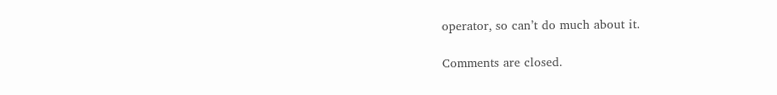operator, so can’t do much about it.

Comments are closed.